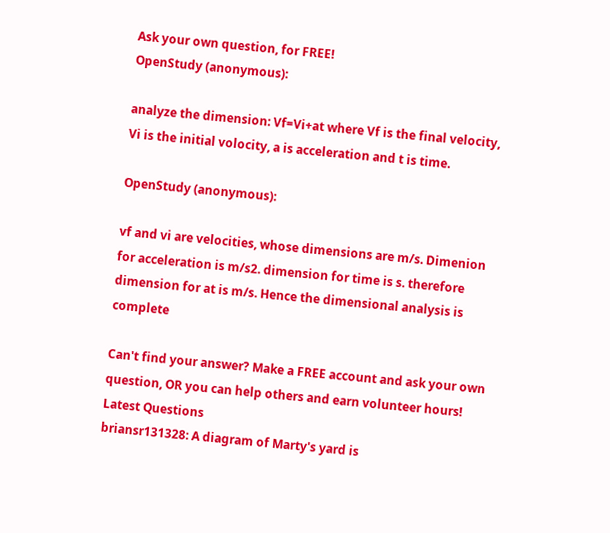Ask your own question, for FREE!
OpenStudy (anonymous):

analyze the dimension: Vf=Vi+at where Vf is the final velocity, Vi is the initial volocity, a is acceleration and t is time.

OpenStudy (anonymous):

vf and vi are velocities, whose dimensions are m/s. Dimenion for acceleration is m/s2. dimension for time is s. therefore dimension for at is m/s. Hence the dimensional analysis is complete

Can't find your answer? Make a FREE account and ask your own question, OR you can help others and earn volunteer hours!
Latest Questions
briansr131328: A diagram of Marty's yard is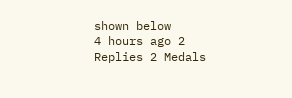shown below
4 hours ago 2 Replies 2 Medals